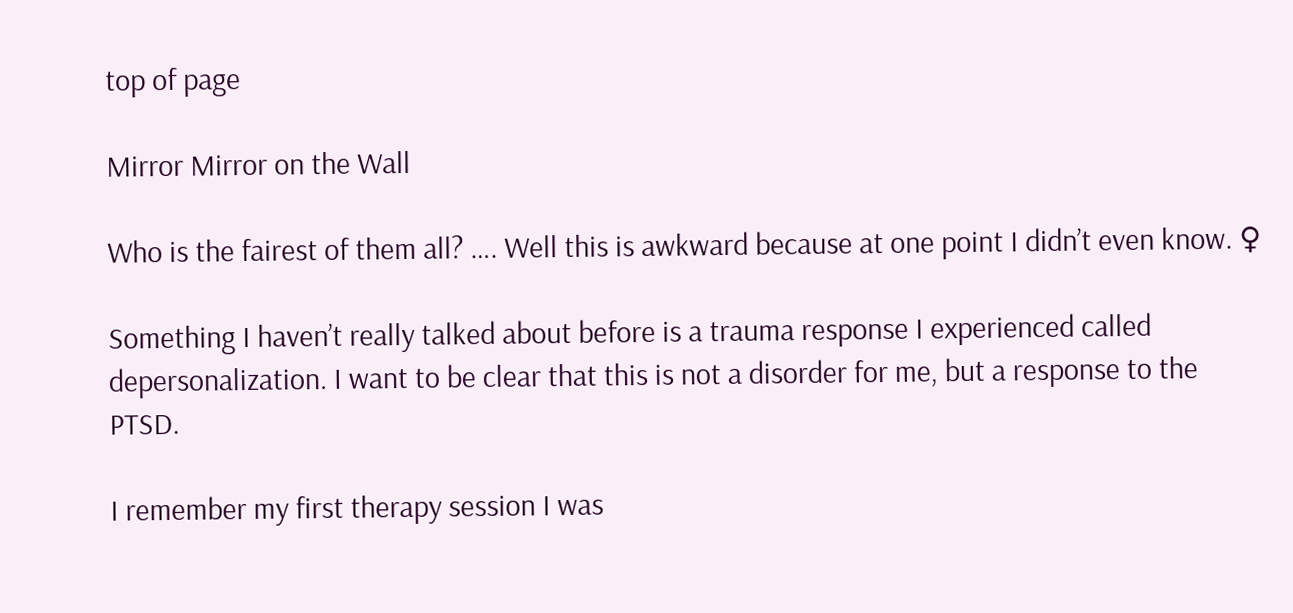top of page

Mirror Mirror on the Wall

Who is the fairest of them all? …. Well this is awkward because at one point I didn’t even know. ♀

Something I haven’t really talked about before is a trauma response I experienced called depersonalization. I want to be clear that this is not a disorder for me, but a response to the PTSD.

I remember my first therapy session I was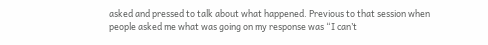asked and pressed to talk about what happened. Previous to that session when people asked me what was going on my response was “I can’t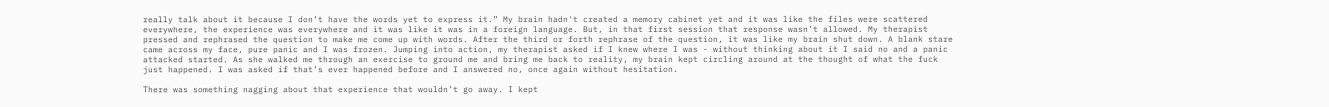really talk about it because I don’t have the words yet to express it.” My brain hadn't created a memory cabinet yet and it was like the files were scattered everywhere, the experience was everywhere and it was like it was in a foreign language. But, in that first session that response wasn’t allowed. My therapist pressed and rephrased the question to make me come up with words. After the third or forth rephrase of the question, it was like my brain shut down. A blank stare came across my face, pure panic and I was frozen. Jumping into action, my therapist asked if I knew where I was - without thinking about it I said no and a panic attacked started. As she walked me through an exercise to ground me and bring me back to reality, my brain kept circling around at the thought of what the fuck just happened. I was asked if that’s ever happened before and I answered no, once again without hesitation.

There was something nagging about that experience that wouldn’t go away. I kept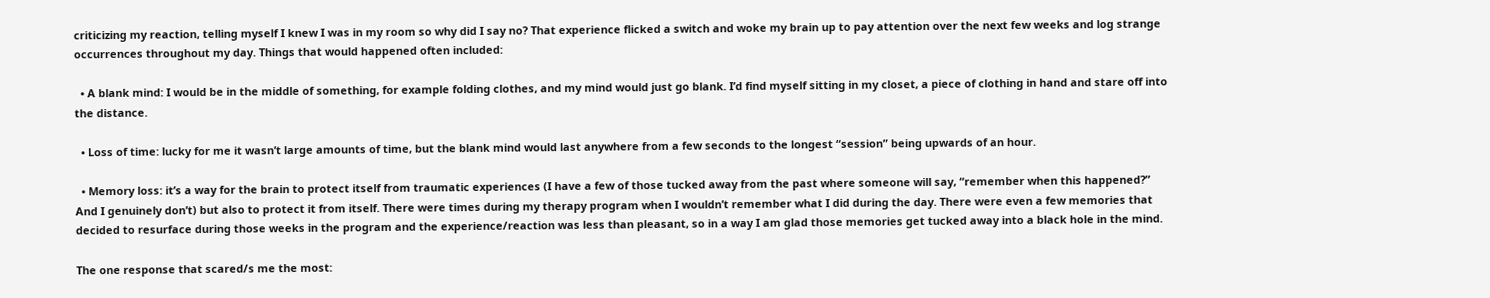criticizing my reaction, telling myself I knew I was in my room so why did I say no? That experience flicked a switch and woke my brain up to pay attention over the next few weeks and log strange occurrences throughout my day. Things that would happened often included:

  • A blank mind: I would be in the middle of something, for example folding clothes, and my mind would just go blank. I’d find myself sitting in my closet, a piece of clothing in hand and stare off into the distance.

  • Loss of time: lucky for me it wasn’t large amounts of time, but the blank mind would last anywhere from a few seconds to the longest “session” being upwards of an hour.

  • Memory loss: it’s a way for the brain to protect itself from traumatic experiences (I have a few of those tucked away from the past where someone will say, “remember when this happened?” And I genuinely don’t) but also to protect it from itself. There were times during my therapy program when I wouldn’t remember what I did during the day. There were even a few memories that decided to resurface during those weeks in the program and the experience/reaction was less than pleasant, so in a way I am glad those memories get tucked away into a black hole in the mind.

The one response that scared/s me the most: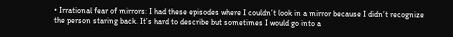• Irrational fear of mirrors: I had these episodes where I couldn’t look in a mirror because I didn’t recognize the person staring back. It’s hard to describe but sometimes I would go into a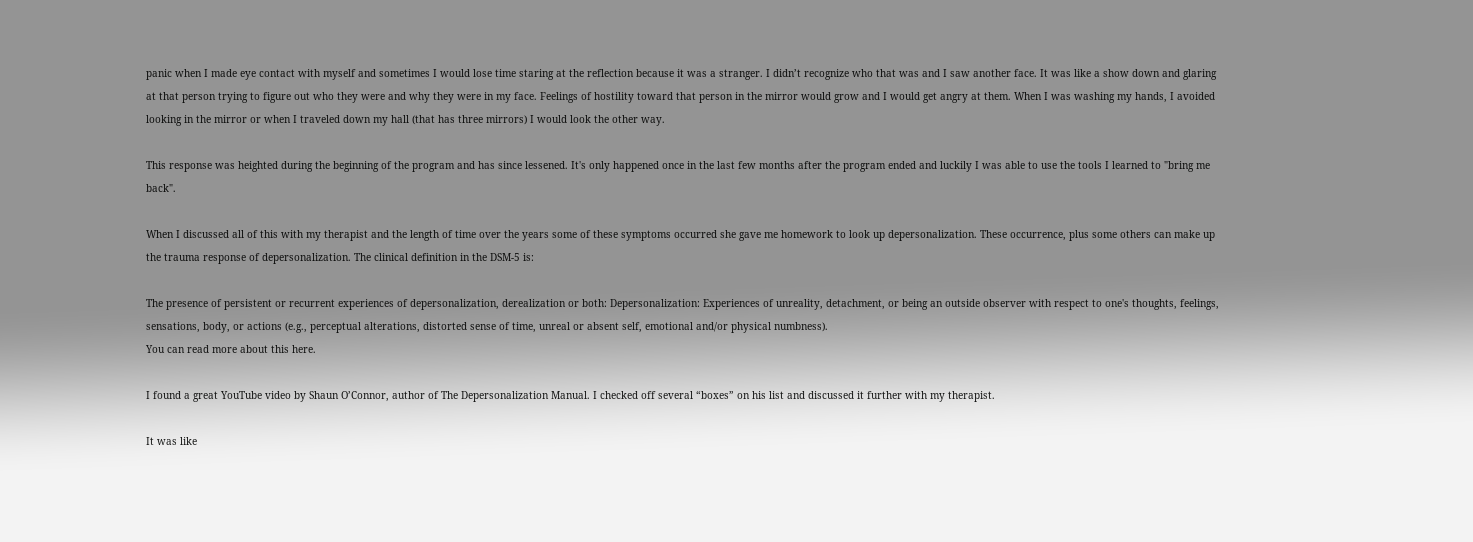panic when I made eye contact with myself and sometimes I would lose time staring at the reflection because it was a stranger. I didn’t recognize who that was and I saw another face. It was like a show down and glaring at that person trying to figure out who they were and why they were in my face. Feelings of hostility toward that person in the mirror would grow and I would get angry at them. When I was washing my hands, I avoided looking in the mirror or when I traveled down my hall (that has three mirrors) I would look the other way.

This response was heighted during the beginning of the program and has since lessened. It's only happened once in the last few months after the program ended and luckily I was able to use the tools I learned to "bring me back".

When I discussed all of this with my therapist and the length of time over the years some of these symptoms occurred she gave me homework to look up depersonalization. These occurrence, plus some others can make up the trauma response of depersonalization. The clinical definition in the DSM-5 is:

The presence of persistent or recurrent experiences of depersonalization, derealization or both: Depersonalization: Experiences of unreality, detachment, or being an outside observer with respect to one's thoughts, feelings, sensations, body, or actions (e.g., perceptual alterations, distorted sense of time, unreal or absent self, emotional and/or physical numbness).
You can read more about this here.

I found a great YouTube video by Shaun O’Connor, author of The Depersonalization Manual. I checked off several “boxes” on his list and discussed it further with my therapist.

It was like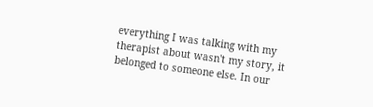everything I was talking with my therapist about wasn't my story, it belonged to someone else. In our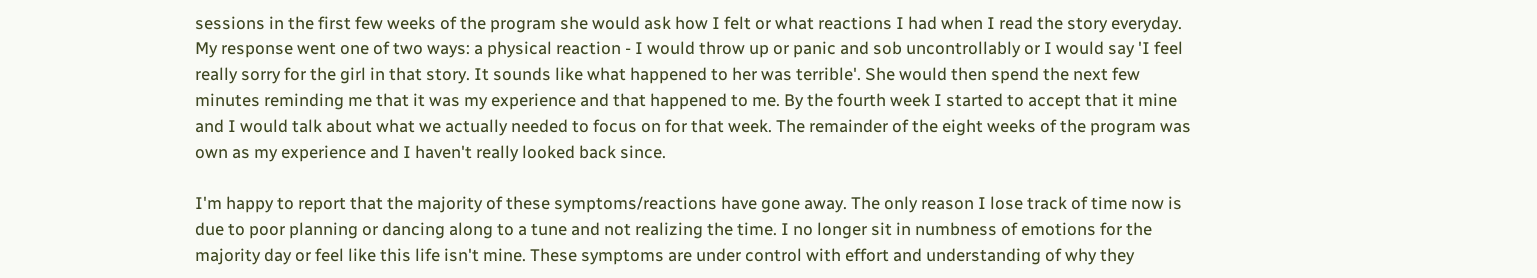sessions in the first few weeks of the program she would ask how I felt or what reactions I had when I read the story everyday. My response went one of two ways: a physical reaction - I would throw up or panic and sob uncontrollably or I would say 'I feel really sorry for the girl in that story. It sounds like what happened to her was terrible'. She would then spend the next few minutes reminding me that it was my experience and that happened to me. By the fourth week I started to accept that it mine and I would talk about what we actually needed to focus on for that week. The remainder of the eight weeks of the program was own as my experience and I haven't really looked back since.

I'm happy to report that the majority of these symptoms/reactions have gone away. The only reason I lose track of time now is due to poor planning or dancing along to a tune and not realizing the time. I no longer sit in numbness of emotions for the majority day or feel like this life isn't mine. These symptoms are under control with effort and understanding of why they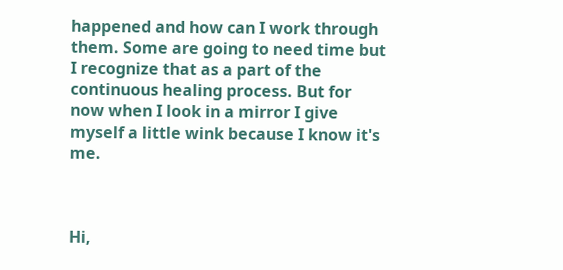happened and how can I work through them. Some are going to need time but I recognize that as a part of the continuous healing process. But for now when I look in a mirror I give myself a little wink because I know it's me.



Hi,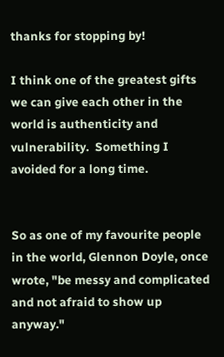thanks for stopping by!

I think one of the greatest gifts we can give each other in the world is authenticity and vulnerability.  Something I avoided for a long time.


So as one of my favourite people in the world, Glennon Doyle, once wrote, "be messy and complicated and not afraid to show up anyway."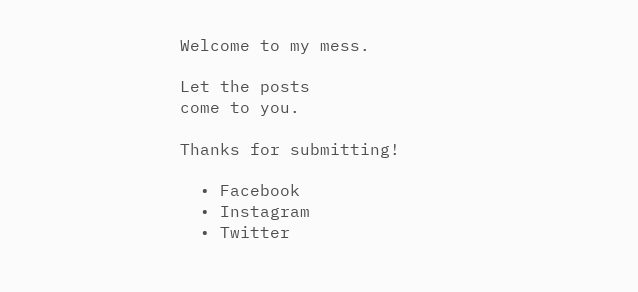Welcome to my mess.

Let the posts
come to you.

Thanks for submitting!

  • Facebook
  • Instagram
  • Twitter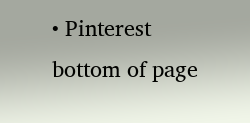• Pinterest
bottom of page